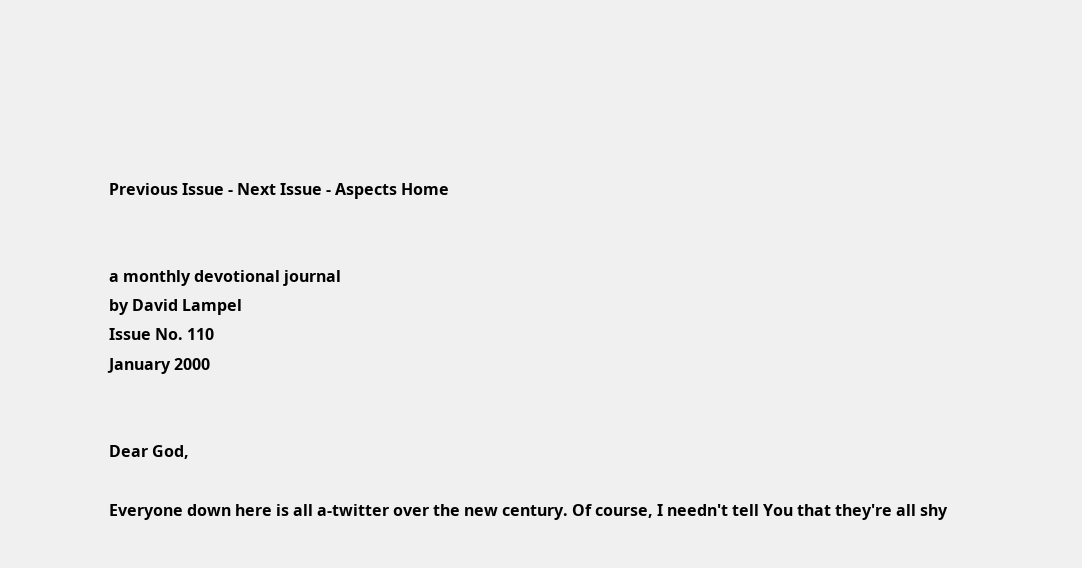Previous Issue - Next Issue - Aspects Home


a monthly devotional journal
by David Lampel
Issue No. 110
January 2000


Dear God,

Everyone down here is all a-twitter over the new century. Of course, I needn't tell You that they're all shy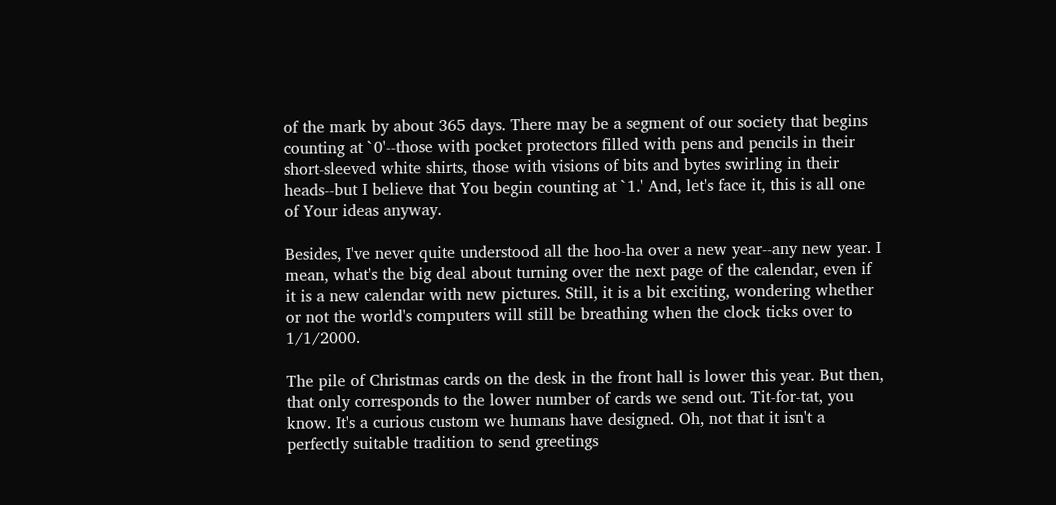of the mark by about 365 days. There may be a segment of our society that begins counting at `0'--those with pocket protectors filled with pens and pencils in their short-sleeved white shirts, those with visions of bits and bytes swirling in their heads--but I believe that You begin counting at `1.' And, let's face it, this is all one of Your ideas anyway.

Besides, I've never quite understood all the hoo-ha over a new year--any new year. I mean, what's the big deal about turning over the next page of the calendar, even if it is a new calendar with new pictures. Still, it is a bit exciting, wondering whether or not the world's computers will still be breathing when the clock ticks over to 1/1/2000.

The pile of Christmas cards on the desk in the front hall is lower this year. But then, that only corresponds to the lower number of cards we send out. Tit-for-tat, you know. It's a curious custom we humans have designed. Oh, not that it isn't a perfectly suitable tradition to send greetings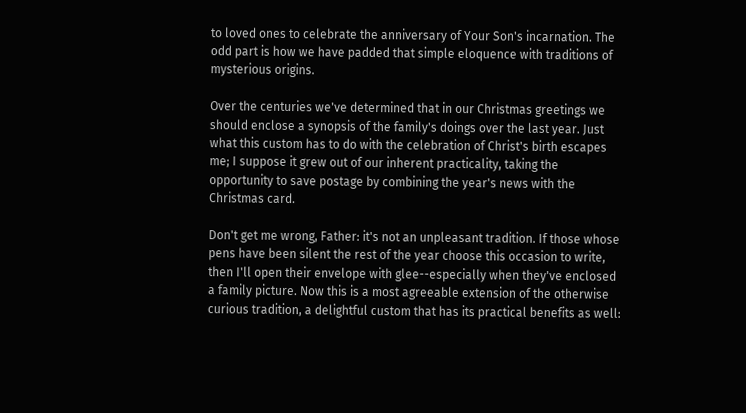to loved ones to celebrate the anniversary of Your Son's incarnation. The odd part is how we have padded that simple eloquence with traditions of mysterious origins.

Over the centuries we've determined that in our Christmas greetings we should enclose a synopsis of the family's doings over the last year. Just what this custom has to do with the celebration of Christ's birth escapes me; I suppose it grew out of our inherent practicality, taking the opportunity to save postage by combining the year's news with the Christmas card.

Don't get me wrong, Father: it's not an unpleasant tradition. If those whose pens have been silent the rest of the year choose this occasion to write, then I'll open their envelope with glee--especially when they've enclosed a family picture. Now this is a most agreeable extension of the otherwise curious tradition, a delightful custom that has its practical benefits as well: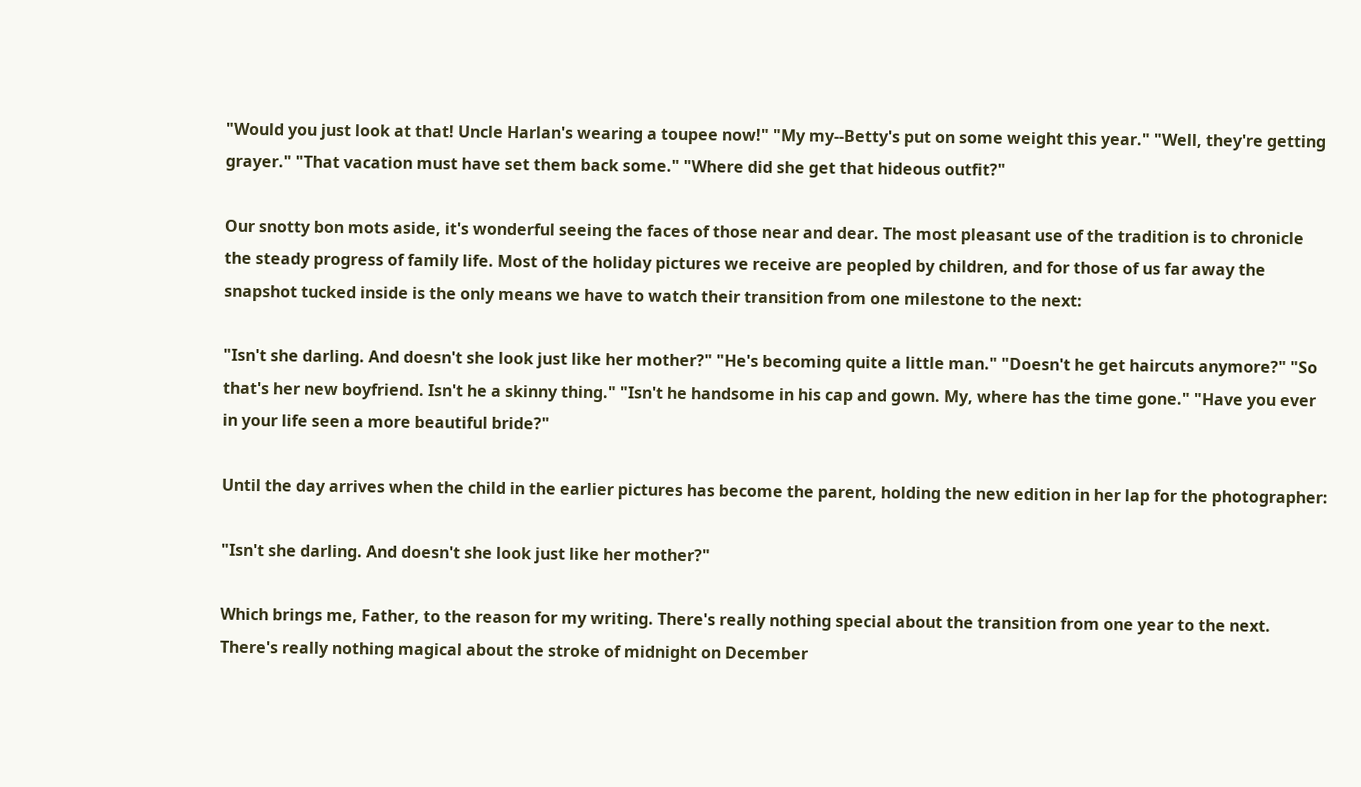"Would you just look at that! Uncle Harlan's wearing a toupee now!" "My my--Betty's put on some weight this year." "Well, they're getting grayer." "That vacation must have set them back some." "Where did she get that hideous outfit?"

Our snotty bon mots aside, it's wonderful seeing the faces of those near and dear. The most pleasant use of the tradition is to chronicle the steady progress of family life. Most of the holiday pictures we receive are peopled by children, and for those of us far away the snapshot tucked inside is the only means we have to watch their transition from one milestone to the next:

"Isn't she darling. And doesn't she look just like her mother?" "He's becoming quite a little man." "Doesn't he get haircuts anymore?" "So that's her new boyfriend. Isn't he a skinny thing." "Isn't he handsome in his cap and gown. My, where has the time gone." "Have you ever in your life seen a more beautiful bride?"

Until the day arrives when the child in the earlier pictures has become the parent, holding the new edition in her lap for the photographer:

"Isn't she darling. And doesn't she look just like her mother?"

Which brings me, Father, to the reason for my writing. There's really nothing special about the transition from one year to the next. There's really nothing magical about the stroke of midnight on December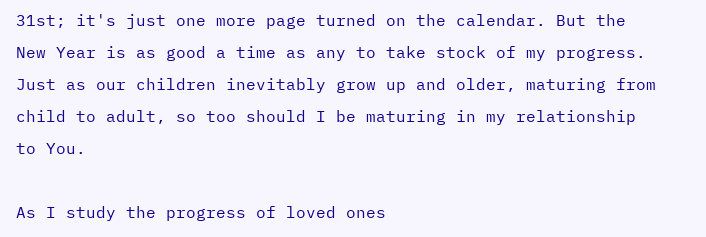31st; it's just one more page turned on the calendar. But the New Year is as good a time as any to take stock of my progress. Just as our children inevitably grow up and older, maturing from child to adult, so too should I be maturing in my relationship to You.

As I study the progress of loved ones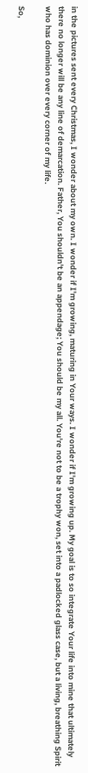in the pictures sent every Christmas, I wonder about my own. I wonder if I'm growing, maturing in Your ways. I wonder if I'm growing up. My goal is to so integrate Your life into mine that ultimately there no longer will be any line of demarcation. Father, You shouldn't be an appendage; You should be my all. You're not to be a trophy won, set into a padlocked glass case, but a living, breathing Spirit who has dominion over every corner of my life.

So,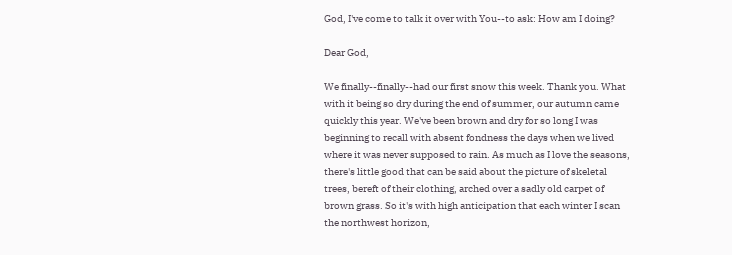God, I've come to talk it over with You--to ask: How am I doing?

Dear God,

We finally--finally--had our first snow this week. Thank you. What with it being so dry during the end of summer, our autumn came quickly this year. We've been brown and dry for so long I was beginning to recall with absent fondness the days when we lived where it was never supposed to rain. As much as I love the seasons, there's little good that can be said about the picture of skeletal trees, bereft of their clothing, arched over a sadly old carpet of brown grass. So it's with high anticipation that each winter I scan the northwest horizon,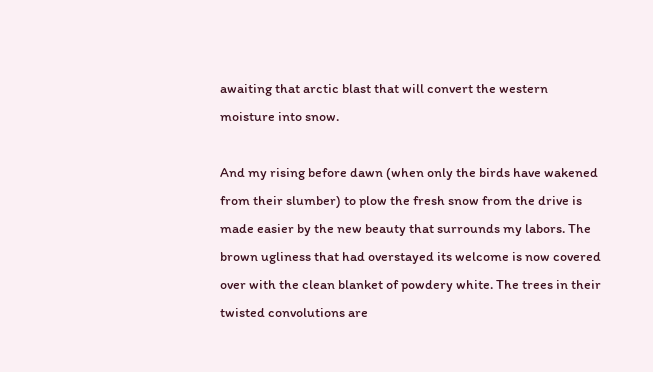awaiting that arctic blast that will convert the western moisture into snow.

And my rising before dawn (when only the birds have wakened from their slumber) to plow the fresh snow from the drive is made easier by the new beauty that surrounds my labors. The brown ugliness that had overstayed its welcome is now covered over with the clean blanket of powdery white. The trees in their twisted convolutions are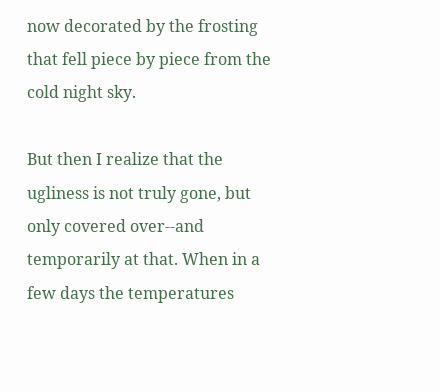now decorated by the frosting that fell piece by piece from the cold night sky.

But then I realize that the ugliness is not truly gone, but only covered over--and temporarily at that. When in a few days the temperatures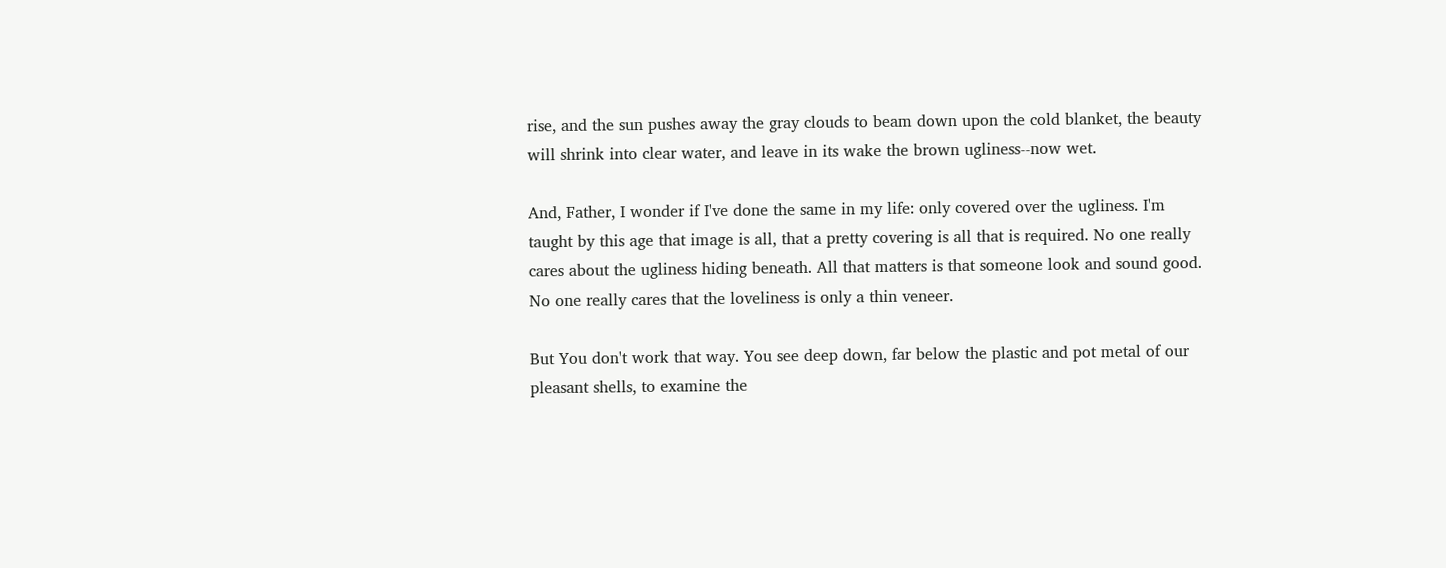rise, and the sun pushes away the gray clouds to beam down upon the cold blanket, the beauty will shrink into clear water, and leave in its wake the brown ugliness--now wet.

And, Father, I wonder if I've done the same in my life: only covered over the ugliness. I'm taught by this age that image is all, that a pretty covering is all that is required. No one really cares about the ugliness hiding beneath. All that matters is that someone look and sound good. No one really cares that the loveliness is only a thin veneer.

But You don't work that way. You see deep down, far below the plastic and pot metal of our pleasant shells, to examine the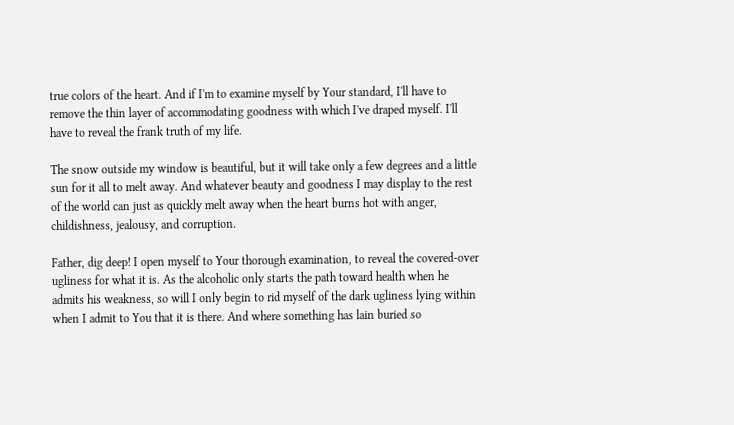true colors of the heart. And if I'm to examine myself by Your standard, I'll have to remove the thin layer of accommodating goodness with which I've draped myself. I'll have to reveal the frank truth of my life.

The snow outside my window is beautiful, but it will take only a few degrees and a little sun for it all to melt away. And whatever beauty and goodness I may display to the rest of the world can just as quickly melt away when the heart burns hot with anger, childishness, jealousy, and corruption.

Father, dig deep! I open myself to Your thorough examination, to reveal the covered-over ugliness for what it is. As the alcoholic only starts the path toward health when he admits his weakness, so will I only begin to rid myself of the dark ugliness lying within when I admit to You that it is there. And where something has lain buried so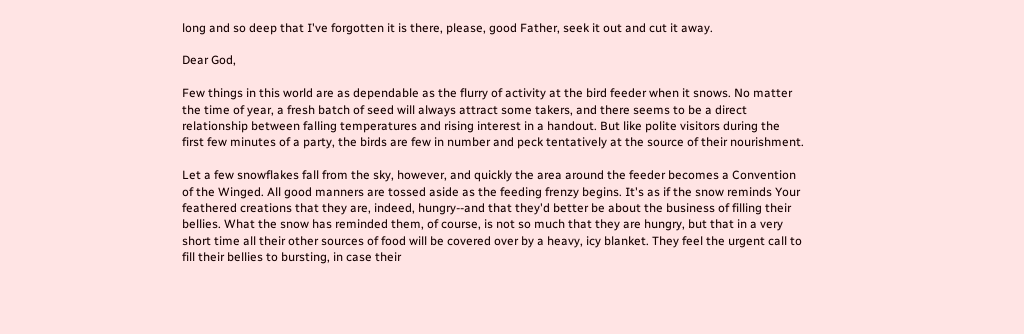long and so deep that I've forgotten it is there, please, good Father, seek it out and cut it away.

Dear God,

Few things in this world are as dependable as the flurry of activity at the bird feeder when it snows. No matter the time of year, a fresh batch of seed will always attract some takers, and there seems to be a direct relationship between falling temperatures and rising interest in a handout. But like polite visitors during the first few minutes of a party, the birds are few in number and peck tentatively at the source of their nourishment.

Let a few snowflakes fall from the sky, however, and quickly the area around the feeder becomes a Convention of the Winged. All good manners are tossed aside as the feeding frenzy begins. It's as if the snow reminds Your feathered creations that they are, indeed, hungry--and that they'd better be about the business of filling their bellies. What the snow has reminded them, of course, is not so much that they are hungry, but that in a very short time all their other sources of food will be covered over by a heavy, icy blanket. They feel the urgent call to fill their bellies to bursting, in case their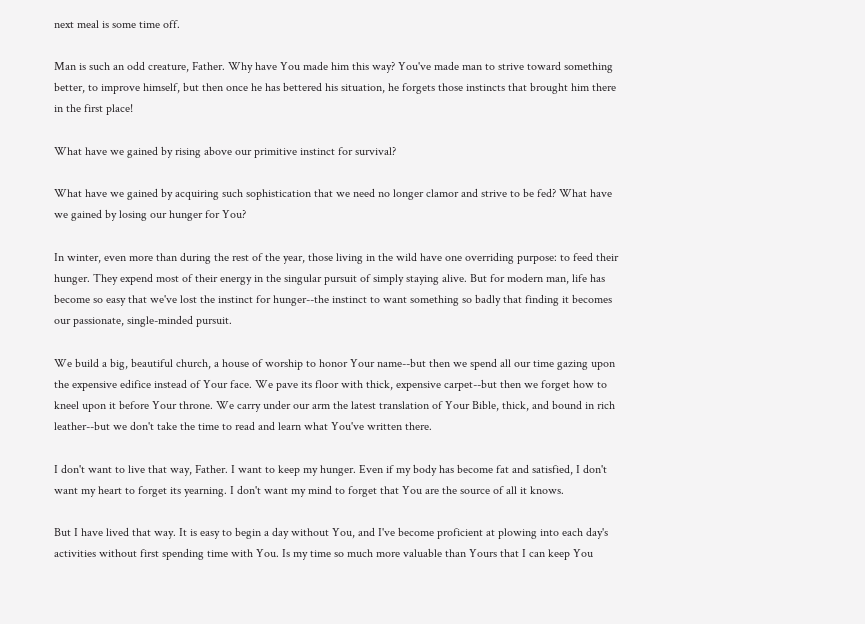next meal is some time off.

Man is such an odd creature, Father. Why have You made him this way? You've made man to strive toward something better, to improve himself, but then once he has bettered his situation, he forgets those instincts that brought him there in the first place!

What have we gained by rising above our primitive instinct for survival?

What have we gained by acquiring such sophistication that we need no longer clamor and strive to be fed? What have we gained by losing our hunger for You?

In winter, even more than during the rest of the year, those living in the wild have one overriding purpose: to feed their hunger. They expend most of their energy in the singular pursuit of simply staying alive. But for modern man, life has become so easy that we've lost the instinct for hunger--the instinct to want something so badly that finding it becomes our passionate, single-minded pursuit.

We build a big, beautiful church, a house of worship to honor Your name--but then we spend all our time gazing upon the expensive edifice instead of Your face. We pave its floor with thick, expensive carpet--but then we forget how to kneel upon it before Your throne. We carry under our arm the latest translation of Your Bible, thick, and bound in rich leather--but we don't take the time to read and learn what You've written there.

I don't want to live that way, Father. I want to keep my hunger. Even if my body has become fat and satisfied, I don't want my heart to forget its yearning. I don't want my mind to forget that You are the source of all it knows.

But I have lived that way. It is easy to begin a day without You, and I've become proficient at plowing into each day's activities without first spending time with You. Is my time so much more valuable than Yours that I can keep You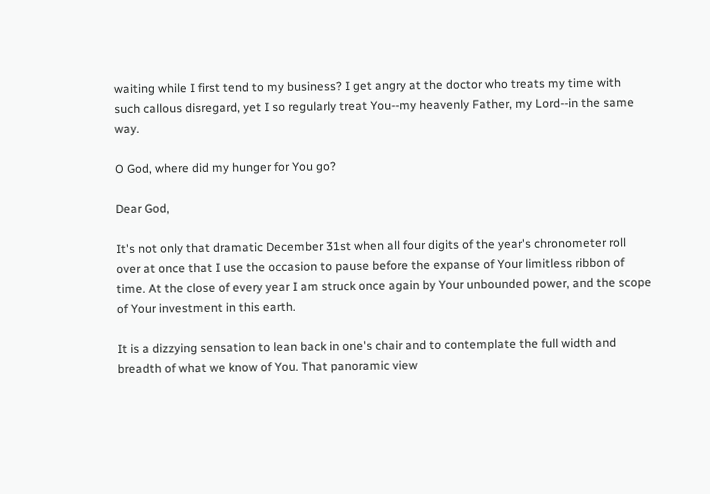waiting while I first tend to my business? I get angry at the doctor who treats my time with such callous disregard, yet I so regularly treat You--my heavenly Father, my Lord--in the same way.

O God, where did my hunger for You go?

Dear God,

It's not only that dramatic December 31st when all four digits of the year's chronometer roll over at once that I use the occasion to pause before the expanse of Your limitless ribbon of time. At the close of every year I am struck once again by Your unbounded power, and the scope of Your investment in this earth.

It is a dizzying sensation to lean back in one's chair and to contemplate the full width and breadth of what we know of You. That panoramic view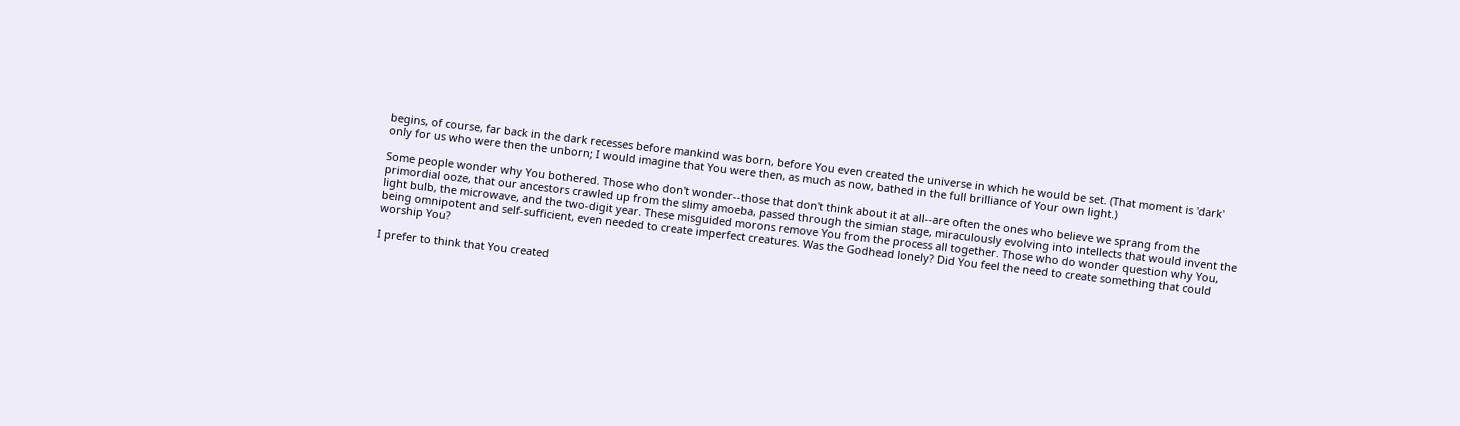begins, of course, far back in the dark recesses before mankind was born, before You even created the universe in which he would be set. (That moment is 'dark' only for us who were then the unborn; I would imagine that You were then, as much as now, bathed in the full brilliance of Your own light.)

Some people wonder why You bothered. Those who don't wonder--those that don't think about it at all--are often the ones who believe we sprang from the primordial ooze, that our ancestors crawled up from the slimy amoeba, passed through the simian stage, miraculously evolving into intellects that would invent the light bulb, the microwave, and the two-digit year. These misguided morons remove You from the process all together. Those who do wonder question why You, being omnipotent and self-sufficient, even needed to create imperfect creatures. Was the Godhead lonely? Did You feel the need to create something that could worship You?

I prefer to think that You created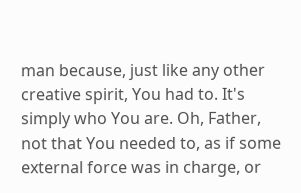man because, just like any other creative spirit, You had to. It's simply who You are. Oh, Father, not that You needed to, as if some external force was in charge, or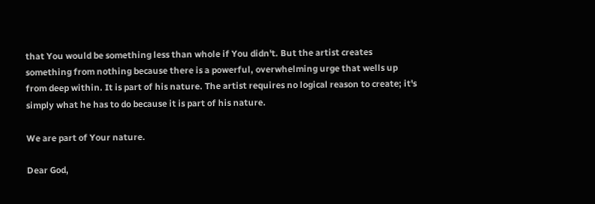that You would be something less than whole if You didn't. But the artist creates something from nothing because there is a powerful, overwhelming urge that wells up from deep within. It is part of his nature. The artist requires no logical reason to create; it's simply what he has to do because it is part of his nature.

We are part of Your nature.

Dear God,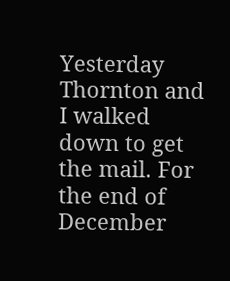Yesterday Thornton and I walked down to get the mail. For the end of December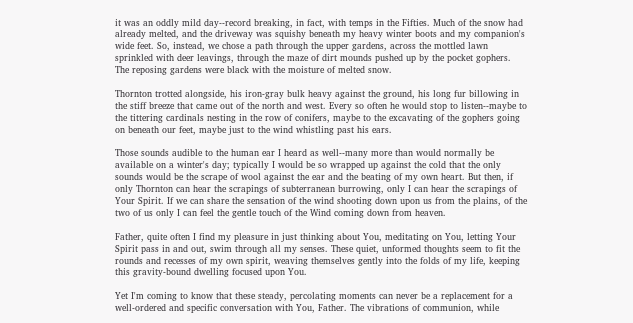it was an oddly mild day--record breaking, in fact, with temps in the Fifties. Much of the snow had already melted, and the driveway was squishy beneath my heavy winter boots and my companion's wide feet. So, instead, we chose a path through the upper gardens, across the mottled lawn sprinkled with deer leavings, through the maze of dirt mounds pushed up by the pocket gophers. The reposing gardens were black with the moisture of melted snow.

Thornton trotted alongside, his iron-gray bulk heavy against the ground, his long fur billowing in the stiff breeze that came out of the north and west. Every so often he would stop to listen--maybe to the tittering cardinals nesting in the row of conifers, maybe to the excavating of the gophers going on beneath our feet, maybe just to the wind whistling past his ears.

Those sounds audible to the human ear I heard as well--many more than would normally be available on a winter's day; typically I would be so wrapped up against the cold that the only sounds would be the scrape of wool against the ear and the beating of my own heart. But then, if only Thornton can hear the scrapings of subterranean burrowing, only I can hear the scrapings of Your Spirit. If we can share the sensation of the wind shooting down upon us from the plains, of the two of us only I can feel the gentle touch of the Wind coming down from heaven.

Father, quite often I find my pleasure in just thinking about You, meditating on You, letting Your Spirit pass in and out, swim through all my senses. These quiet, unformed thoughts seem to fit the rounds and recesses of my own spirit, weaving themselves gently into the folds of my life, keeping this gravity-bound dwelling focused upon You.

Yet I'm coming to know that these steady, percolating moments can never be a replacement for a well-ordered and specific conversation with You, Father. The vibrations of communion, while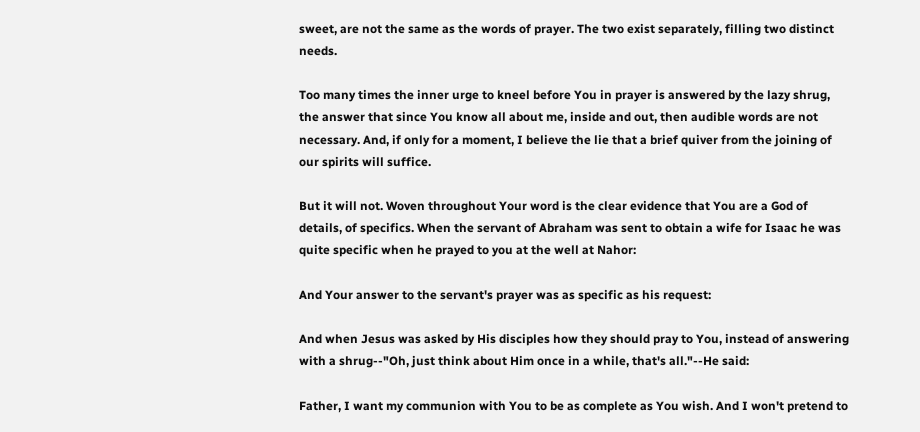sweet, are not the same as the words of prayer. The two exist separately, filling two distinct needs.

Too many times the inner urge to kneel before You in prayer is answered by the lazy shrug, the answer that since You know all about me, inside and out, then audible words are not necessary. And, if only for a moment, I believe the lie that a brief quiver from the joining of our spirits will suffice.

But it will not. Woven throughout Your word is the clear evidence that You are a God of details, of specifics. When the servant of Abraham was sent to obtain a wife for Isaac he was quite specific when he prayed to you at the well at Nahor:

And Your answer to the servant's prayer was as specific as his request:

And when Jesus was asked by His disciples how they should pray to You, instead of answering with a shrug--"Oh, just think about Him once in a while, that's all."--He said:

Father, I want my communion with You to be as complete as You wish. And I won't pretend to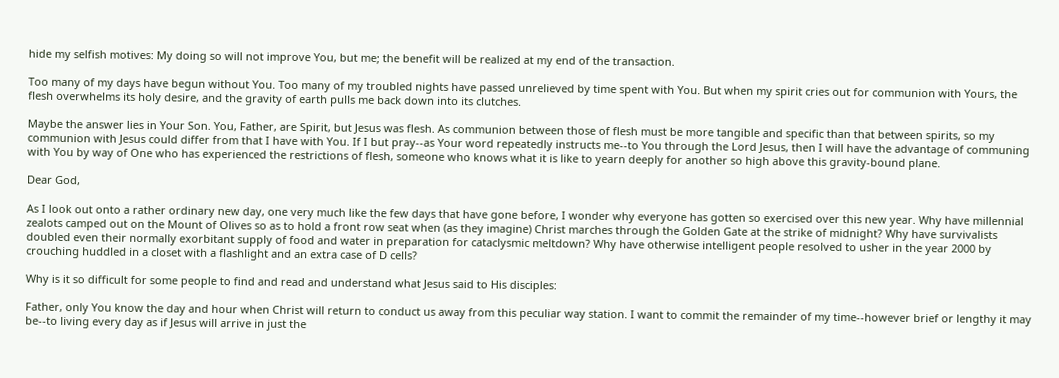hide my selfish motives: My doing so will not improve You, but me; the benefit will be realized at my end of the transaction.

Too many of my days have begun without You. Too many of my troubled nights have passed unrelieved by time spent with You. But when my spirit cries out for communion with Yours, the flesh overwhelms its holy desire, and the gravity of earth pulls me back down into its clutches.

Maybe the answer lies in Your Son. You, Father, are Spirit, but Jesus was flesh. As communion between those of flesh must be more tangible and specific than that between spirits, so my communion with Jesus could differ from that I have with You. If I but pray--as Your word repeatedly instructs me--to You through the Lord Jesus, then I will have the advantage of communing with You by way of One who has experienced the restrictions of flesh, someone who knows what it is like to yearn deeply for another so high above this gravity-bound plane.

Dear God,

As I look out onto a rather ordinary new day, one very much like the few days that have gone before, I wonder why everyone has gotten so exercised over this new year. Why have millennial zealots camped out on the Mount of Olives so as to hold a front row seat when (as they imagine) Christ marches through the Golden Gate at the strike of midnight? Why have survivalists doubled even their normally exorbitant supply of food and water in preparation for cataclysmic meltdown? Why have otherwise intelligent people resolved to usher in the year 2000 by crouching huddled in a closet with a flashlight and an extra case of D cells?

Why is it so difficult for some people to find and read and understand what Jesus said to His disciples:

Father, only You know the day and hour when Christ will return to conduct us away from this peculiar way station. I want to commit the remainder of my time--however brief or lengthy it may be--to living every day as if Jesus will arrive in just the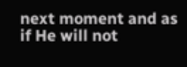next moment and as if He will not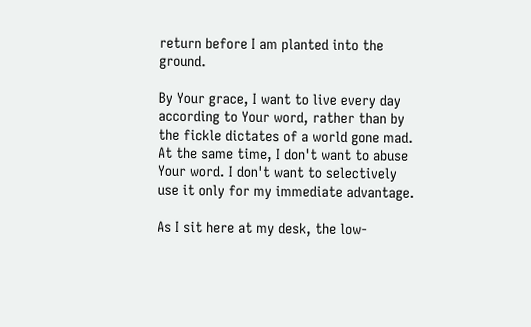return before I am planted into the ground.

By Your grace, I want to live every day according to Your word, rather than by the fickle dictates of a world gone mad. At the same time, I don't want to abuse Your word. I don't want to selectively use it only for my immediate advantage.

As I sit here at my desk, the low-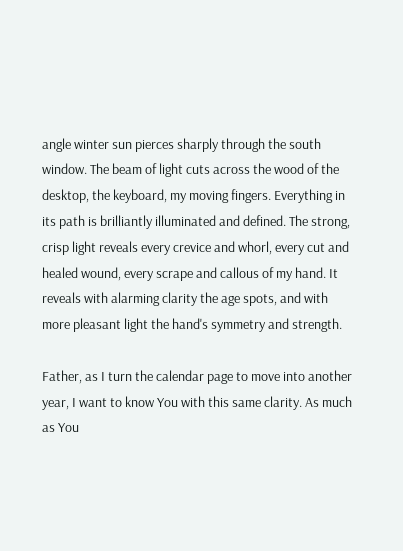angle winter sun pierces sharply through the south window. The beam of light cuts across the wood of the desktop, the keyboard, my moving fingers. Everything in its path is brilliantly illuminated and defined. The strong, crisp light reveals every crevice and whorl, every cut and healed wound, every scrape and callous of my hand. It reveals with alarming clarity the age spots, and with more pleasant light the hand's symmetry and strength.

Father, as I turn the calendar page to move into another year, I want to know You with this same clarity. As much as You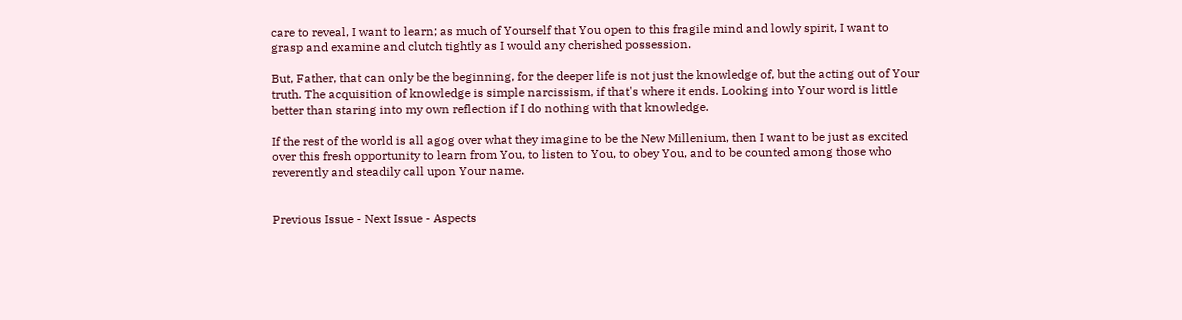care to reveal, I want to learn; as much of Yourself that You open to this fragile mind and lowly spirit, I want to grasp and examine and clutch tightly as I would any cherished possession.

But, Father, that can only be the beginning, for the deeper life is not just the knowledge of, but the acting out of Your truth. The acquisition of knowledge is simple narcissism, if that's where it ends. Looking into Your word is little better than staring into my own reflection if I do nothing with that knowledge.

If the rest of the world is all agog over what they imagine to be the New Millenium, then I want to be just as excited over this fresh opportunity to learn from You, to listen to You, to obey You, and to be counted among those who reverently and steadily call upon Your name.


Previous Issue - Next Issue - Aspects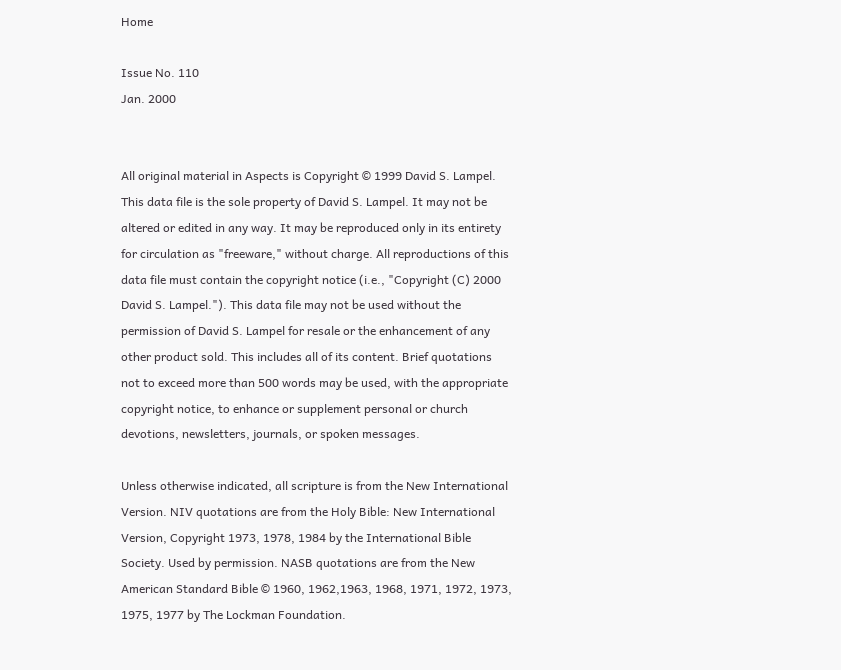Home

Issue No. 110
Jan. 2000


All original material in Aspects is Copyright © 1999 David S. Lampel. This data file is the sole property of David S. Lampel. It may not be altered or edited in any way. It may be reproduced only in its entirety for circulation as "freeware," without charge. All reproductions of this data file must contain the copyright notice (i.e., "Copyright (C) 2000 David S. Lampel."). This data file may not be used without the permission of David S. Lampel for resale or the enhancement of any other product sold. This includes all of its content. Brief quotations not to exceed more than 500 words may be used, with the appropriate copyright notice, to enhance or supplement personal or church devotions, newsletters, journals, or spoken messages.

Unless otherwise indicated, all scripture is from the New International Version. NIV quotations are from the Holy Bible: New International Version, Copyright 1973, 1978, 1984 by the International Bible Society. Used by permission. NASB quotations are from the New American Standard Bible © 1960, 1962,1963, 1968, 1971, 1972, 1973, 1975, 1977 by The Lockman Foundation.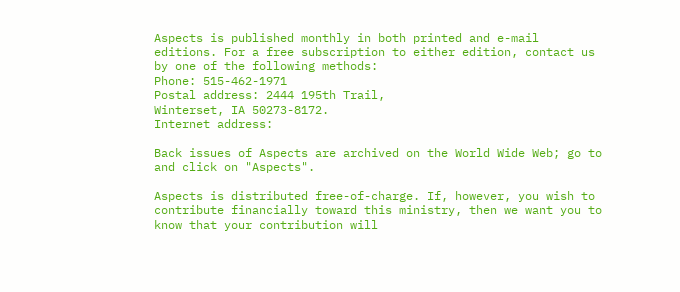Aspects is published monthly in both printed and e-mail editions. For a free subscription to either edition, contact us by one of the following methods:
Phone: 515-462-1971
Postal address: 2444 195th Trail,
Winterset, IA 50273-8172.
Internet address:

Back issues of Aspects are archived on the World Wide Web; go to and click on "Aspects".

Aspects is distributed free-of-charge. If, however, you wish to contribute financially toward this ministry, then we want you to know that your contribution will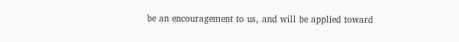be an encouragement to us, and will be applied toward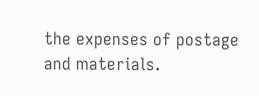the expenses of postage and materials.